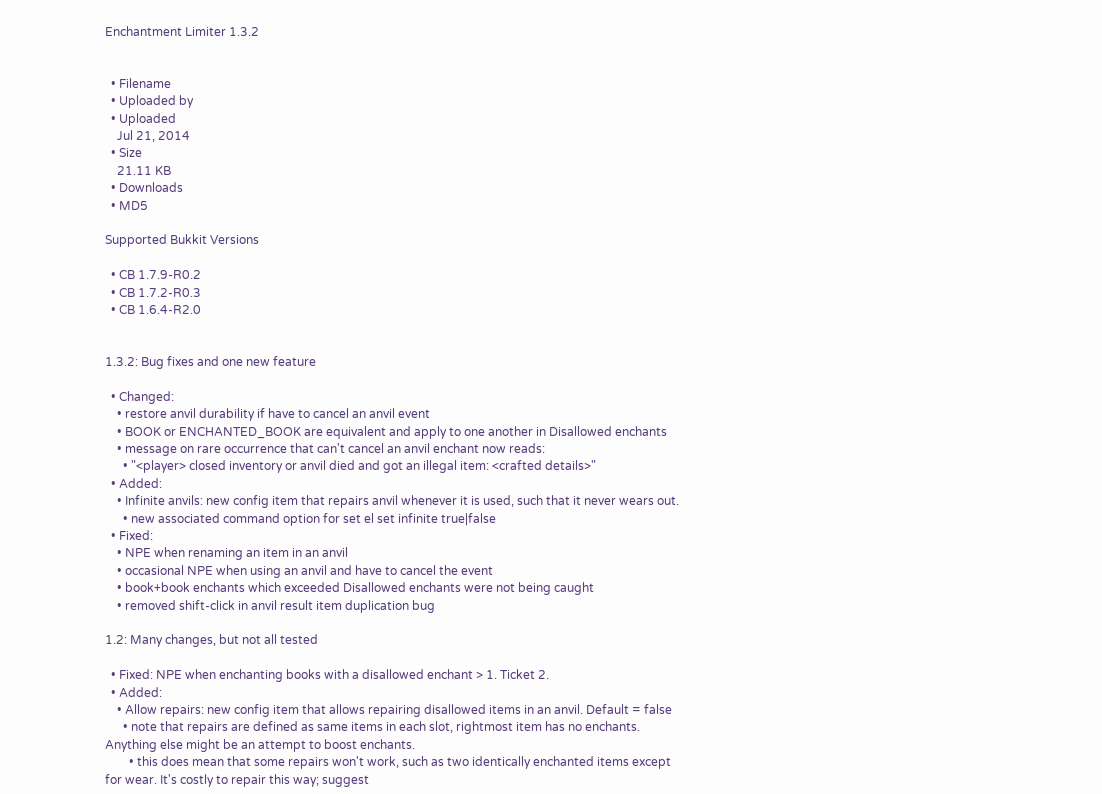Enchantment Limiter 1.3.2


  • Filename
  • Uploaded by
  • Uploaded
    Jul 21, 2014
  • Size
    21.11 KB
  • Downloads
  • MD5

Supported Bukkit Versions

  • CB 1.7.9-R0.2
  • CB 1.7.2-R0.3
  • CB 1.6.4-R2.0


1.3.2: Bug fixes and one new feature

  • Changed:
    • restore anvil durability if have to cancel an anvil event
    • BOOK or ENCHANTED_BOOK are equivalent and apply to one another in Disallowed enchants
    • message on rare occurrence that can't cancel an anvil enchant now reads:
      • "<player> closed inventory or anvil died and got an illegal item: <crafted details>"
  • Added:
    • Infinite anvils: new config item that repairs anvil whenever it is used, such that it never wears out.
      • new associated command option for set el set infinite true|false
  • Fixed:
    • NPE when renaming an item in an anvil
    • occasional NPE when using an anvil and have to cancel the event
    • book+book enchants which exceeded Disallowed enchants were not being caught
    • removed shift-click in anvil result item duplication bug

1.2: Many changes, but not all tested

  • Fixed: NPE when enchanting books with a disallowed enchant > 1. Ticket 2.
  • Added:
    • Allow repairs: new config item that allows repairing disallowed items in an anvil. Default = false
      • note that repairs are defined as same items in each slot, rightmost item has no enchants. Anything else might be an attempt to boost enchants.
        • this does mean that some repairs won't work, such as two identically enchanted items except for wear. It's costly to repair this way; suggest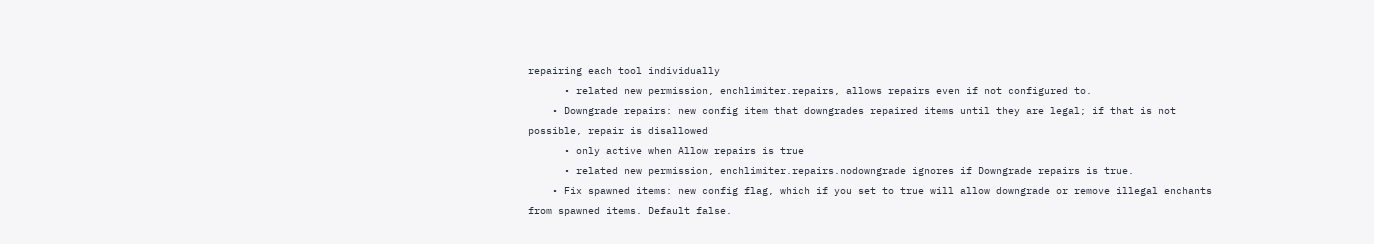repairing each tool individually
      • related new permission, enchlimiter.repairs, allows repairs even if not configured to.
    • Downgrade repairs: new config item that downgrades repaired items until they are legal; if that is not possible, repair is disallowed
      • only active when Allow repairs is true
      • related new permission, enchlimiter.repairs.nodowngrade ignores if Downgrade repairs is true.
    • Fix spawned items: new config flag, which if you set to true will allow downgrade or remove illegal enchants from spawned items. Default false.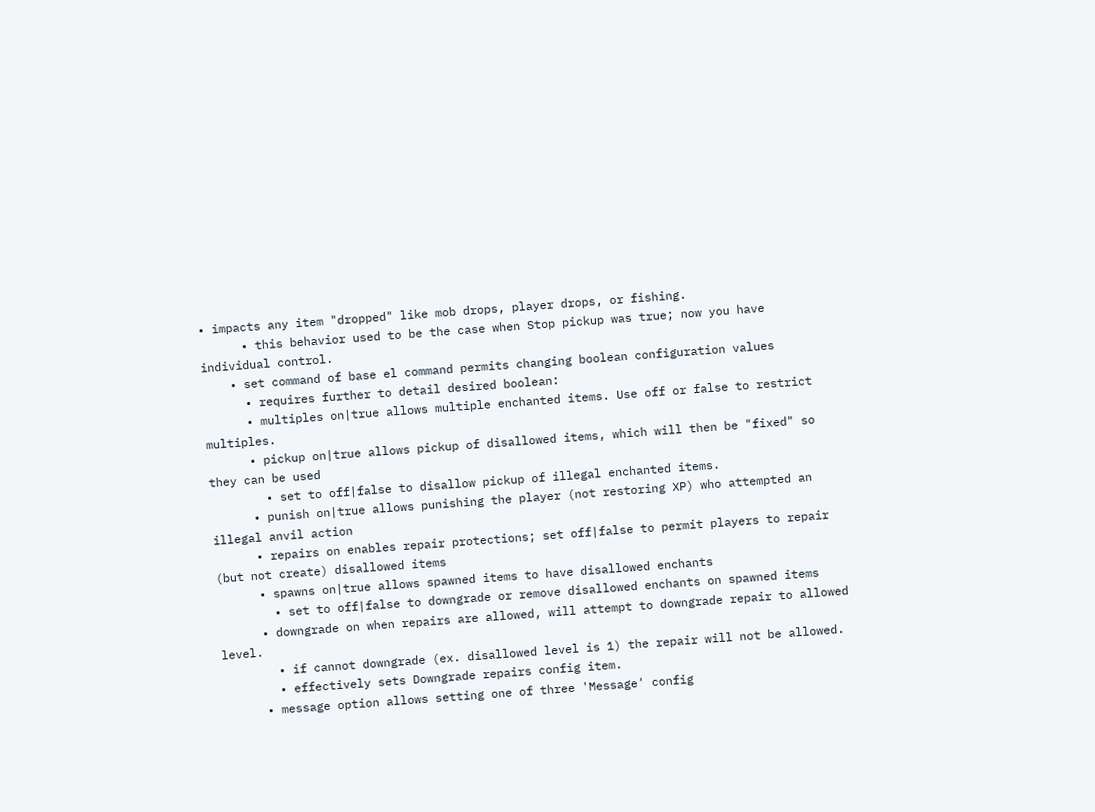• impacts any item "dropped" like mob drops, player drops, or fishing.
      • this behavior used to be the case when Stop pickup was true; now you have individual control.
    • set command of base el command permits changing boolean configuration values
      • requires further to detail desired boolean:
      • multiples on|true allows multiple enchanted items. Use off or false to restrict multiples.
      • pickup on|true allows pickup of disallowed items, which will then be "fixed" so they can be used
        • set to off|false to disallow pickup of illegal enchanted items.
      • punish on|true allows punishing the player (not restoring XP) who attempted an illegal anvil action
      • repairs on enables repair protections; set off|false to permit players to repair (but not create) disallowed items
      • spawns on|true allows spawned items to have disallowed enchants
        • set to off|false to downgrade or remove disallowed enchants on spawned items
      • downgrade on when repairs are allowed, will attempt to downgrade repair to allowed level.
        • if cannot downgrade (ex. disallowed level is 1) the repair will not be allowed.
        • effectively sets Downgrade repairs config item.
      • message option allows setting one of three 'Message' config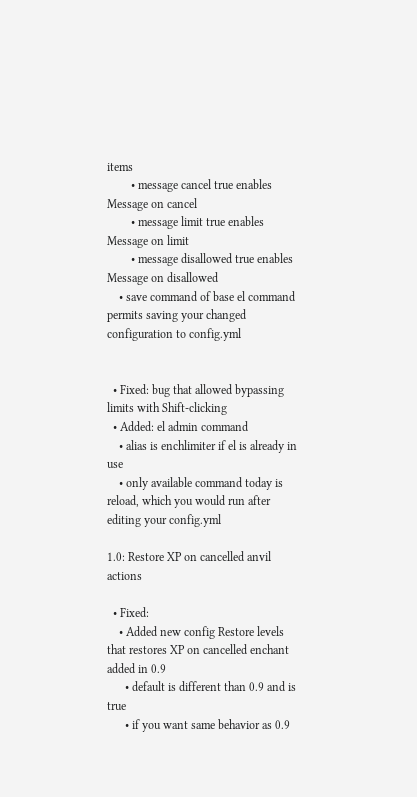items
        • message cancel true enables Message on cancel
        • message limit true enables Message on limit
        • message disallowed true enables Message on disallowed
    • save command of base el command permits saving your changed configuration to config.yml


  • Fixed: bug that allowed bypassing limits with Shift-clicking
  • Added: el admin command
    • alias is enchlimiter if el is already in use
    • only available command today is reload, which you would run after editing your config.yml

1.0: Restore XP on cancelled anvil actions

  • Fixed:
    • Added new config Restore levels that restores XP on cancelled enchant added in 0.9
      • default is different than 0.9 and is true
      • if you want same behavior as 0.9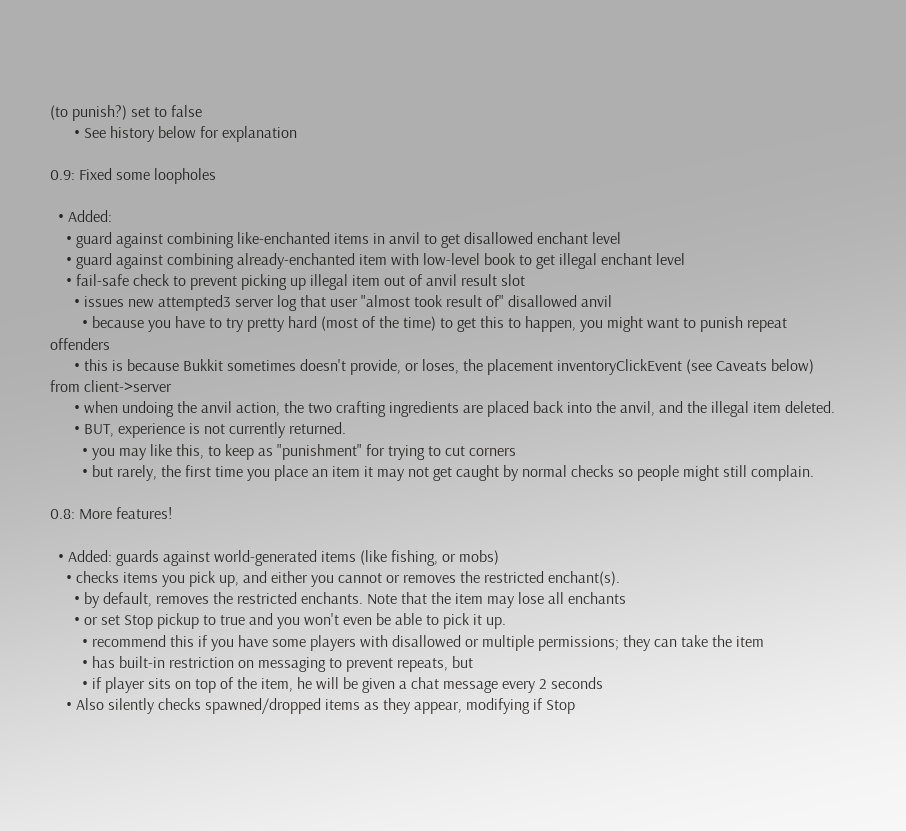(to punish?) set to false
      • See history below for explanation

0.9: Fixed some loopholes

  • Added:
    • guard against combining like-enchanted items in anvil to get disallowed enchant level
    • guard against combining already-enchanted item with low-level book to get illegal enchant level
    • fail-safe check to prevent picking up illegal item out of anvil result slot
      • issues new attempted3 server log that user "almost took result of" disallowed anvil
        • because you have to try pretty hard (most of the time) to get this to happen, you might want to punish repeat offenders
      • this is because Bukkit sometimes doesn't provide, or loses, the placement inventoryClickEvent (see Caveats below) from client->server
      • when undoing the anvil action, the two crafting ingredients are placed back into the anvil, and the illegal item deleted.
      • BUT, experience is not currently returned.
        • you may like this, to keep as "punishment" for trying to cut corners
        • but rarely, the first time you place an item it may not get caught by normal checks so people might still complain.

0.8: More features!

  • Added: guards against world-generated items (like fishing, or mobs)
    • checks items you pick up, and either you cannot or removes the restricted enchant(s).
      • by default, removes the restricted enchants. Note that the item may lose all enchants
      • or set Stop pickup to true and you won't even be able to pick it up.
        • recommend this if you have some players with disallowed or multiple permissions; they can take the item
        • has built-in restriction on messaging to prevent repeats, but
        • if player sits on top of the item, he will be given a chat message every 2 seconds
    • Also silently checks spawned/dropped items as they appear, modifying if Stop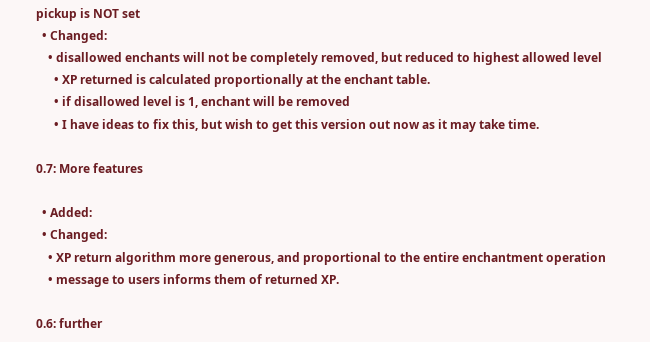pickup is NOT set
  • Changed:
    • disallowed enchants will not be completely removed, but reduced to highest allowed level
      • XP returned is calculated proportionally at the enchant table.
      • if disallowed level is 1, enchant will be removed
      • I have ideas to fix this, but wish to get this version out now as it may take time.

0.7: More features

  • Added:
  • Changed:
    • XP return algorithm more generous, and proportional to the entire enchantment operation
    • message to users informs them of returned XP.

0.6: further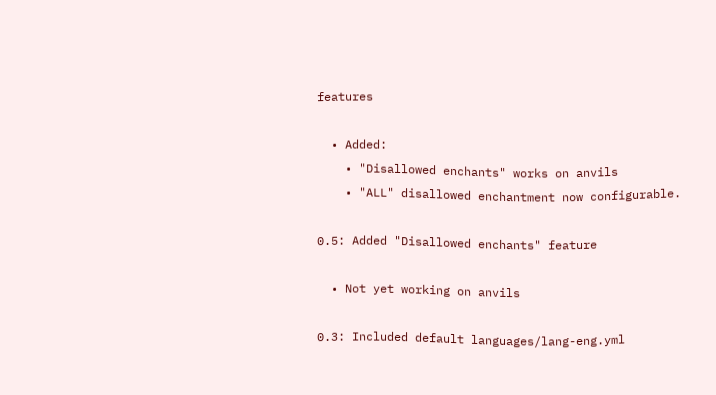features

  • Added:
    • "Disallowed enchants" works on anvils
    • "ALL" disallowed enchantment now configurable.

0.5: Added "Disallowed enchants" feature

  • Not yet working on anvils

0.3: Included default languages/lang-eng.yml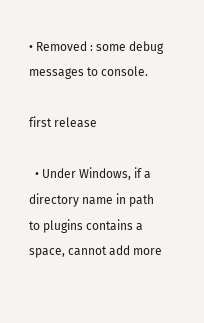• Removed : some debug messages to console.

first release

  • Under Windows, if a directory name in path to plugins contains a space, cannot add more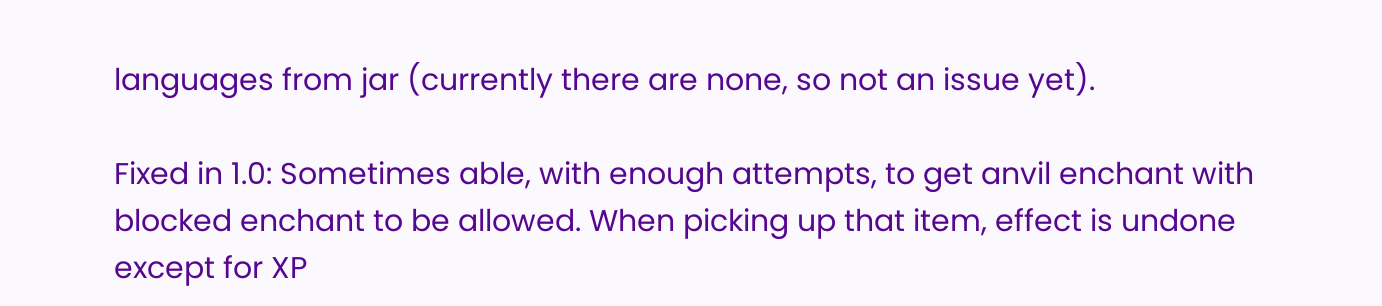languages from jar (currently there are none, so not an issue yet).

Fixed in 1.0: Sometimes able, with enough attempts, to get anvil enchant with blocked enchant to be allowed. When picking up that item, effect is undone except for XP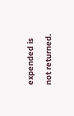expended is not returned.